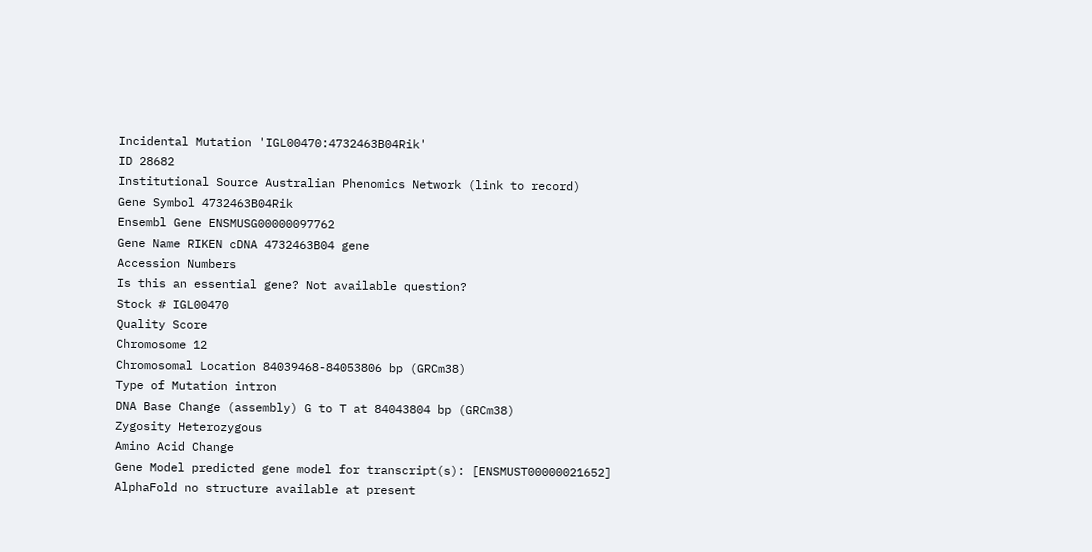Incidental Mutation 'IGL00470:4732463B04Rik'
ID 28682
Institutional Source Australian Phenomics Network (link to record)
Gene Symbol 4732463B04Rik
Ensembl Gene ENSMUSG00000097762
Gene Name RIKEN cDNA 4732463B04 gene
Accession Numbers
Is this an essential gene? Not available question?
Stock # IGL00470
Quality Score
Chromosome 12
Chromosomal Location 84039468-84053806 bp (GRCm38)
Type of Mutation intron
DNA Base Change (assembly) G to T at 84043804 bp (GRCm38)
Zygosity Heterozygous
Amino Acid Change
Gene Model predicted gene model for transcript(s): [ENSMUST00000021652]
AlphaFold no structure available at present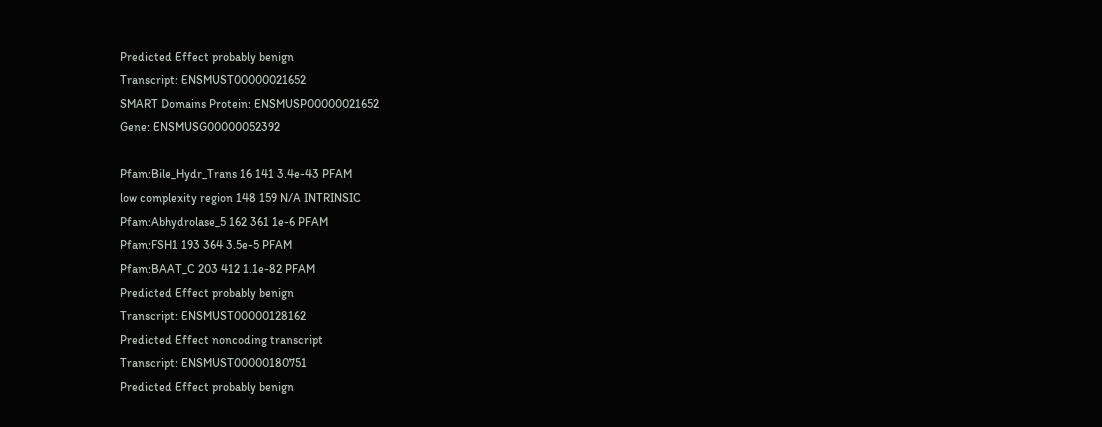Predicted Effect probably benign
Transcript: ENSMUST00000021652
SMART Domains Protein: ENSMUSP00000021652
Gene: ENSMUSG00000052392

Pfam:Bile_Hydr_Trans 16 141 3.4e-43 PFAM
low complexity region 148 159 N/A INTRINSIC
Pfam:Abhydrolase_5 162 361 1e-6 PFAM
Pfam:FSH1 193 364 3.5e-5 PFAM
Pfam:BAAT_C 203 412 1.1e-82 PFAM
Predicted Effect probably benign
Transcript: ENSMUST00000128162
Predicted Effect noncoding transcript
Transcript: ENSMUST00000180751
Predicted Effect probably benign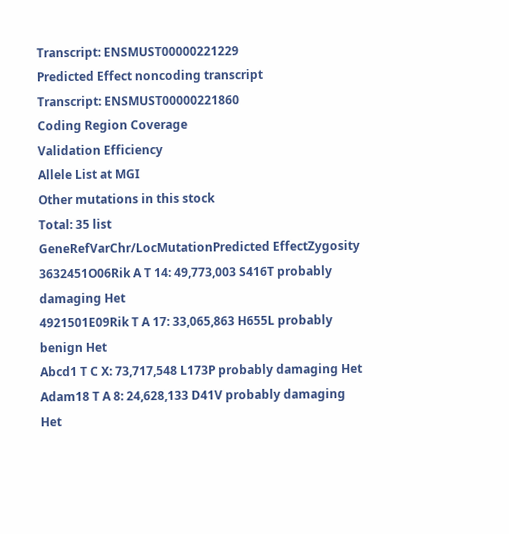Transcript: ENSMUST00000221229
Predicted Effect noncoding transcript
Transcript: ENSMUST00000221860
Coding Region Coverage
Validation Efficiency
Allele List at MGI
Other mutations in this stock
Total: 35 list
GeneRefVarChr/LocMutationPredicted EffectZygosity
3632451O06Rik A T 14: 49,773,003 S416T probably damaging Het
4921501E09Rik T A 17: 33,065,863 H655L probably benign Het
Abcd1 T C X: 73,717,548 L173P probably damaging Het
Adam18 T A 8: 24,628,133 D41V probably damaging Het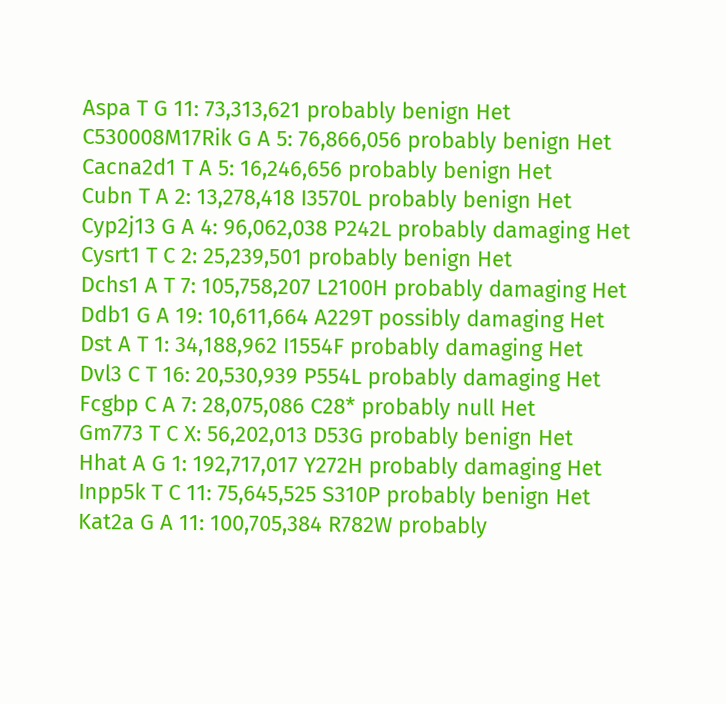Aspa T G 11: 73,313,621 probably benign Het
C530008M17Rik G A 5: 76,866,056 probably benign Het
Cacna2d1 T A 5: 16,246,656 probably benign Het
Cubn T A 2: 13,278,418 I3570L probably benign Het
Cyp2j13 G A 4: 96,062,038 P242L probably damaging Het
Cysrt1 T C 2: 25,239,501 probably benign Het
Dchs1 A T 7: 105,758,207 L2100H probably damaging Het
Ddb1 G A 19: 10,611,664 A229T possibly damaging Het
Dst A T 1: 34,188,962 I1554F probably damaging Het
Dvl3 C T 16: 20,530,939 P554L probably damaging Het
Fcgbp C A 7: 28,075,086 C28* probably null Het
Gm773 T C X: 56,202,013 D53G probably benign Het
Hhat A G 1: 192,717,017 Y272H probably damaging Het
Inpp5k T C 11: 75,645,525 S310P probably benign Het
Kat2a G A 11: 100,705,384 R782W probably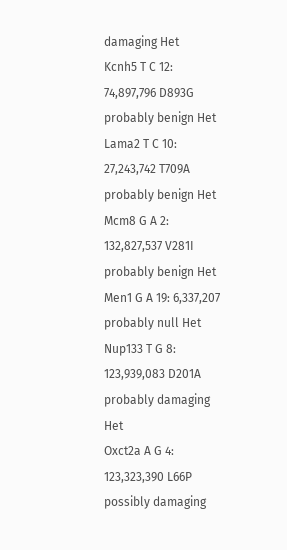damaging Het
Kcnh5 T C 12: 74,897,796 D893G probably benign Het
Lama2 T C 10: 27,243,742 T709A probably benign Het
Mcm8 G A 2: 132,827,537 V281I probably benign Het
Men1 G A 19: 6,337,207 probably null Het
Nup133 T G 8: 123,939,083 D201A probably damaging Het
Oxct2a A G 4: 123,323,390 L66P possibly damaging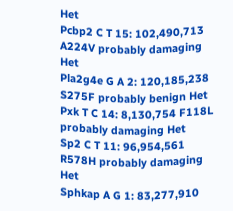Het
Pcbp2 C T 15: 102,490,713 A224V probably damaging Het
Pla2g4e G A 2: 120,185,238 S275F probably benign Het
Pxk T C 14: 8,130,754 F118L probably damaging Het
Sp2 C T 11: 96,954,561 R578H probably damaging Het
Sphkap A G 1: 83,277,910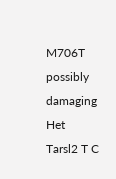M706T possibly damaging Het
Tarsl2 T C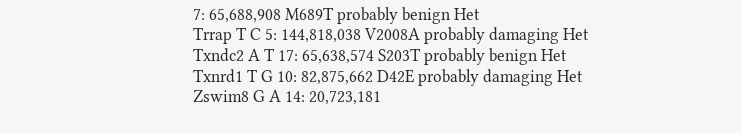7: 65,688,908 M689T probably benign Het
Trrap T C 5: 144,818,038 V2008A probably damaging Het
Txndc2 A T 17: 65,638,574 S203T probably benign Het
Txnrd1 T G 10: 82,875,662 D42E probably damaging Het
Zswim8 G A 14: 20,723,181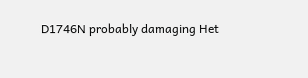D1746N probably damaging Het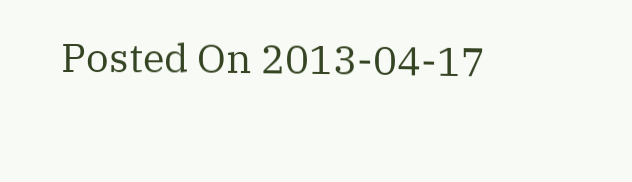Posted On 2013-04-17